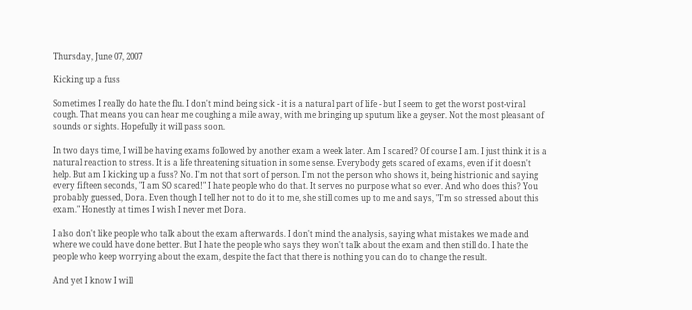Thursday, June 07, 2007

Kicking up a fuss

Sometimes I really do hate the flu. I don't mind being sick - it is a natural part of life - but I seem to get the worst post-viral cough. That means you can hear me coughing a mile away, with me bringing up sputum like a geyser. Not the most pleasant of sounds or sights. Hopefully it will pass soon.

In two days time, I will be having exams followed by another exam a week later. Am I scared? Of course I am. I just think it is a natural reaction to stress. It is a life threatening situation in some sense. Everybody gets scared of exams, even if it doesn't help. But am I kicking up a fuss? No. I'm not that sort of person. I'm not the person who shows it, being histrionic and saying every fifteen seconds, "I am SO scared!" I hate people who do that. It serves no purpose what so ever. And who does this? You probably guessed, Dora. Even though I tell her not to do it to me, she still comes up to me and says, "I'm so stressed about this exam." Honestly at times I wish I never met Dora.

I also don't like people who talk about the exam afterwards. I don't mind the analysis, saying what mistakes we made and where we could have done better. But I hate the people who says they won't talk about the exam and then still do. I hate the people who keep worrying about the exam, despite the fact that there is nothing you can do to change the result.

And yet I know I will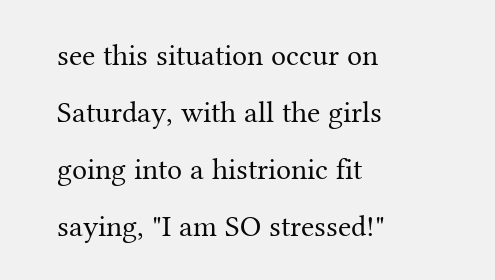see this situation occur on Saturday, with all the girls going into a histrionic fit saying, "I am SO stressed!"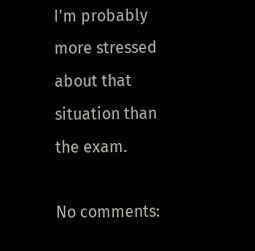I'm probably more stressed about that situation than the exam.

No comments: